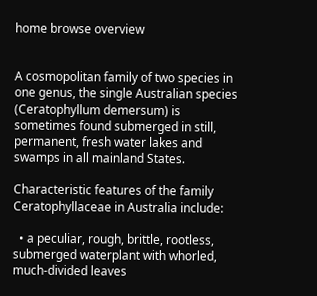home browse overview


A cosmopolitan family of two species in one genus, the single Australian species (Ceratophyllum demersum) is sometimes found submerged in still, permanent, fresh water lakes and swamps in all mainland States.

Characteristic features of the family Ceratophyllaceae in Australia include:

  • a peculiar, rough, brittle, rootless, submerged waterplant with whorled, much-divided leaves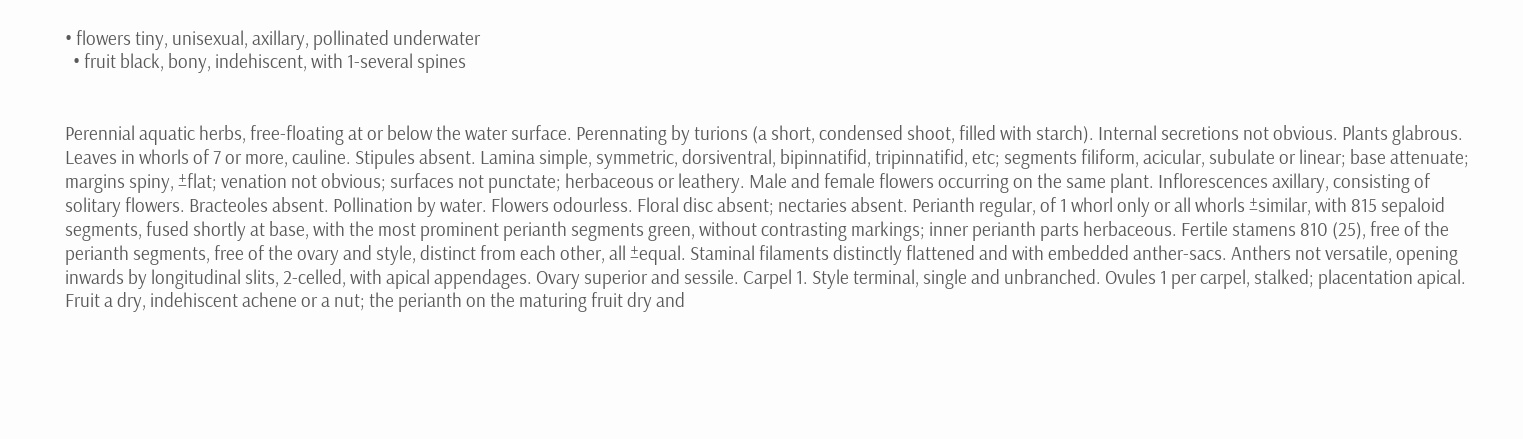• flowers tiny, unisexual, axillary, pollinated underwater
  • fruit black, bony, indehiscent, with 1-several spines


Perennial aquatic herbs, free-floating at or below the water surface. Perennating by turions (a short, condensed shoot, filled with starch). Internal secretions not obvious. Plants glabrous. Leaves in whorls of 7 or more, cauline. Stipules absent. Lamina simple, symmetric, dorsiventral, bipinnatifid, tripinnatifid, etc; segments filiform, acicular, subulate or linear; base attenuate; margins spiny, ±flat; venation not obvious; surfaces not punctate; herbaceous or leathery. Male and female flowers occurring on the same plant. Inflorescences axillary, consisting of solitary flowers. Bracteoles absent. Pollination by water. Flowers odourless. Floral disc absent; nectaries absent. Perianth regular, of 1 whorl only or all whorls ±similar, with 815 sepaloid segments, fused shortly at base, with the most prominent perianth segments green, without contrasting markings; inner perianth parts herbaceous. Fertile stamens 810 (25), free of the perianth segments, free of the ovary and style, distinct from each other, all ±equal. Staminal filaments distinctly flattened and with embedded anther-sacs. Anthers not versatile, opening inwards by longitudinal slits, 2-celled, with apical appendages. Ovary superior and sessile. Carpel 1. Style terminal, single and unbranched. Ovules 1 per carpel, stalked; placentation apical. Fruit a dry, indehiscent achene or a nut; the perianth on the maturing fruit dry and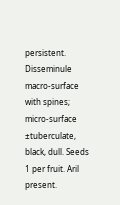persistent. Disseminule macro-surface with spines; micro-surface ±tuberculate, black, dull. Seeds 1 per fruit. Aril present.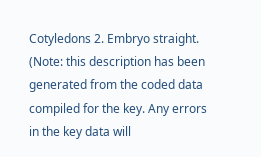Cotyledons 2. Embryo straight.
(Note: this description has been generated from the coded data compiled for the key. Any errors in the key data will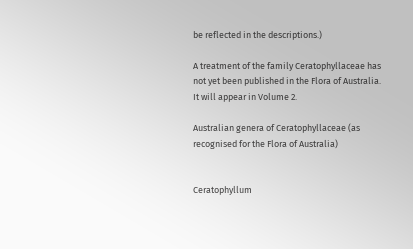be reflected in the descriptions.)

A treatment of the family Ceratophyllaceae has not yet been published in the Flora of Australia. It will appear in Volume 2.

Australian genera of Ceratophyllaceae (as recognised for the Flora of Australia)


Ceratophyllum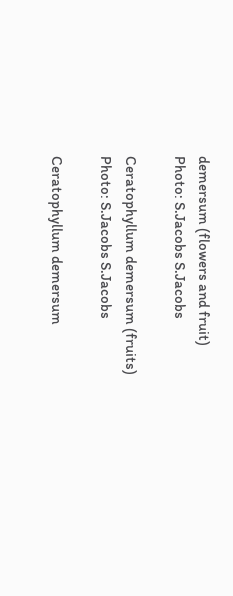demersum (flowers and fruit)
Photo: S.Jacobs S.Jacobs

Ceratophyllum demersum (fruits)
Photo: S.Jacobs S.Jacobs

Ceratophyllum demersum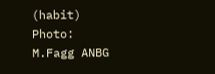(habit)
Photo: M.Fagg ANBG